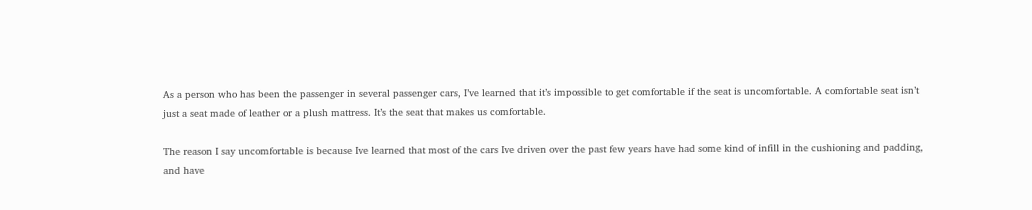As a person who has been the passenger in several passenger cars, I’ve learned that it’s impossible to get comfortable if the seat is uncomfortable. A comfortable seat isn’t just a seat made of leather or a plush mattress. It’s the seat that makes us comfortable.

The reason I say uncomfortable is because Ive learned that most of the cars Ive driven over the past few years have had some kind of infill in the cushioning and padding, and have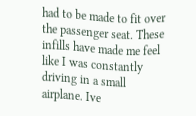had to be made to fit over the passenger seat. These infills have made me feel like I was constantly driving in a small airplane. Ive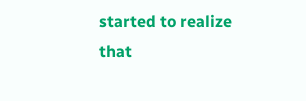started to realize that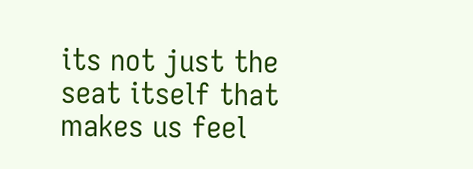its not just the seat itself that makes us feel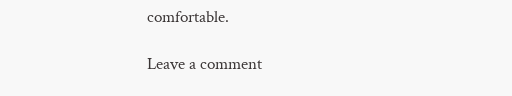comfortable.

Leave a comment